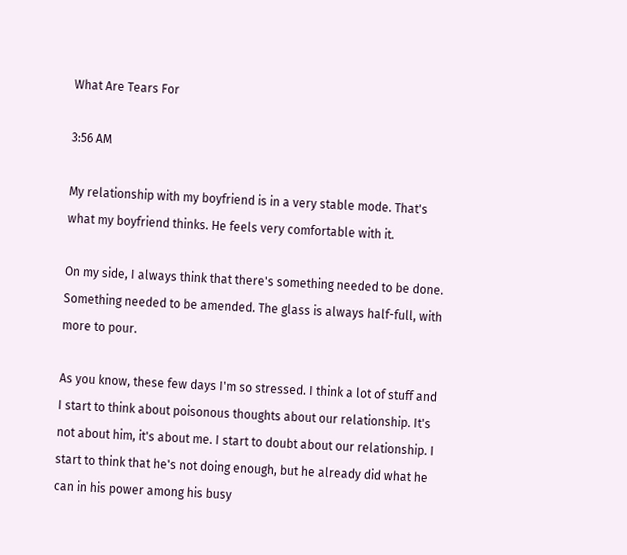What Are Tears For

3:56 AM

My relationship with my boyfriend is in a very stable mode. That's what my boyfriend thinks. He feels very comfortable with it.

On my side, I always think that there's something needed to be done. Something needed to be amended. The glass is always half-full, with more to pour.

As you know, these few days I'm so stressed. I think a lot of stuff and I start to think about poisonous thoughts about our relationship. It's not about him, it's about me. I start to doubt about our relationship. I start to think that he's not doing enough, but he already did what he can in his power among his busy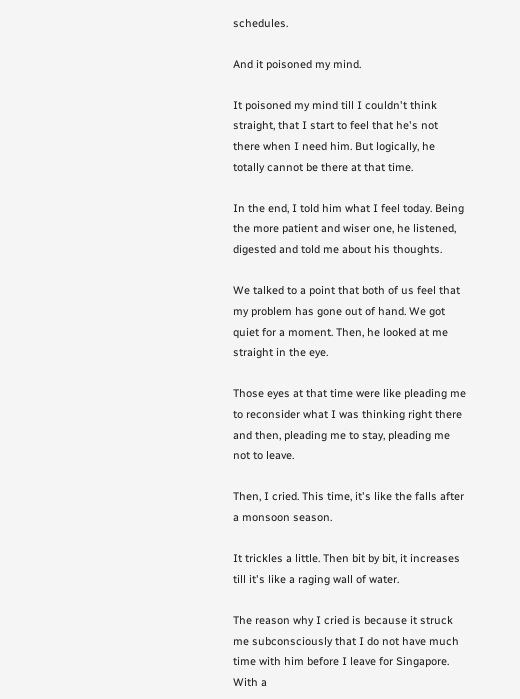schedules.

And it poisoned my mind.

It poisoned my mind till I couldn't think straight, that I start to feel that he's not there when I need him. But logically, he totally cannot be there at that time.

In the end, I told him what I feel today. Being the more patient and wiser one, he listened, digested and told me about his thoughts.

We talked to a point that both of us feel that my problem has gone out of hand. We got quiet for a moment. Then, he looked at me straight in the eye.

Those eyes at that time were like pleading me to reconsider what I was thinking right there and then, pleading me to stay, pleading me not to leave.

Then, I cried. This time, it's like the falls after a monsoon season.

It trickles a little. Then bit by bit, it increases till it's like a raging wall of water.

The reason why I cried is because it struck me subconsciously that I do not have much time with him before I leave for Singapore. With a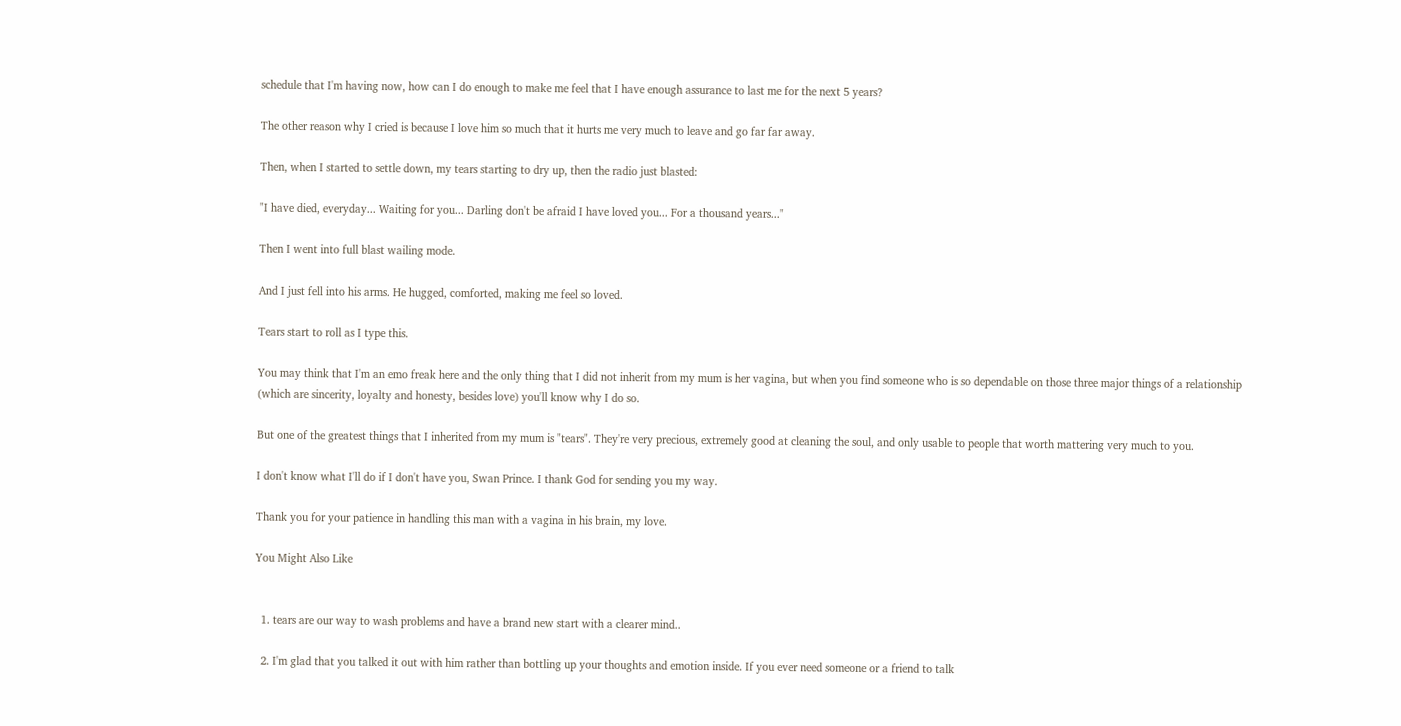schedule that I'm having now, how can I do enough to make me feel that I have enough assurance to last me for the next 5 years?

The other reason why I cried is because I love him so much that it hurts me very much to leave and go far far away.

Then, when I started to settle down, my tears starting to dry up, then the radio just blasted:

"I have died, everyday... Waiting for you... Darling don't be afraid I have loved you... For a thousand years..."

Then I went into full blast wailing mode.

And I just fell into his arms. He hugged, comforted, making me feel so loved.

Tears start to roll as I type this.

You may think that I'm an emo freak here and the only thing that I did not inherit from my mum is her vagina, but when you find someone who is so dependable on those three major things of a relationship (which are sincerity, loyalty and honesty, besides love) you'll know why I do so.

But one of the greatest things that I inherited from my mum is "tears". They're very precious, extremely good at cleaning the soul, and only usable to people that worth mattering very much to you.

I don't know what I'll do if I don't have you, Swan Prince. I thank God for sending you my way.

Thank you for your patience in handling this man with a vagina in his brain, my love.

You Might Also Like


  1. tears are our way to wash problems and have a brand new start with a clearer mind..

  2. I'm glad that you talked it out with him rather than bottling up your thoughts and emotion inside. If you ever need someone or a friend to talk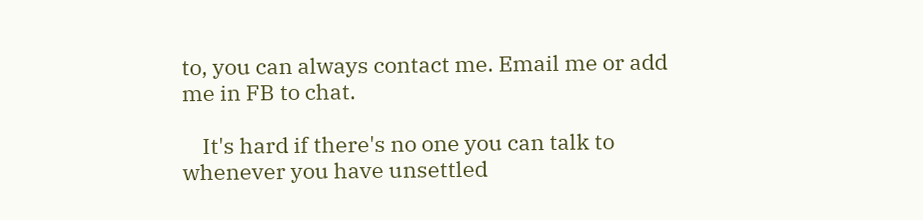to, you can always contact me. Email me or add me in FB to chat.

    It's hard if there's no one you can talk to whenever you have unsettled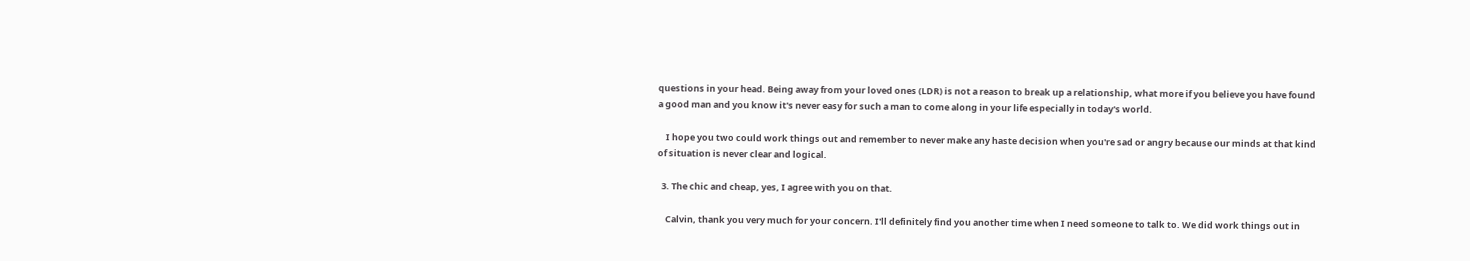questions in your head. Being away from your loved ones (LDR) is not a reason to break up a relationship, what more if you believe you have found a good man and you know it's never easy for such a man to come along in your life especially in today's world.

    I hope you two could work things out and remember to never make any haste decision when you're sad or angry because our minds at that kind of situation is never clear and logical.

  3. The chic and cheap, yes, I agree with you on that.

    Calvin, thank you very much for your concern. I'll definitely find you another time when I need someone to talk to. We did work things out in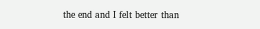the end and I felt better than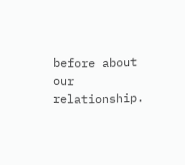before about our relationship.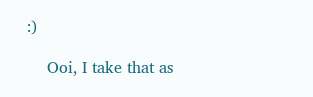:)

    Ooi, I take that as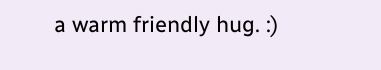a warm friendly hug. :)